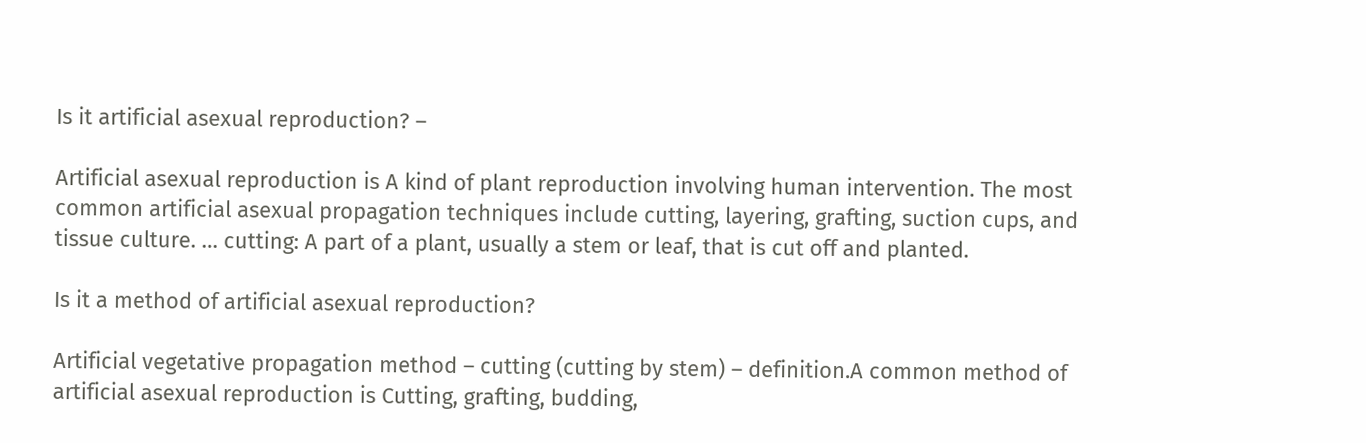Is it artificial asexual reproduction? –

Artificial asexual reproduction is A kind of plant reproduction involving human intervention. The most common artificial asexual propagation techniques include cutting, layering, grafting, suction cups, and tissue culture. … cutting: A part of a plant, usually a stem or leaf, that is cut off and planted.

Is it a method of artificial asexual reproduction?

Artificial vegetative propagation method – cutting (cutting by stem) – definition.A common method of artificial asexual reproduction is Cutting, grafting, budding,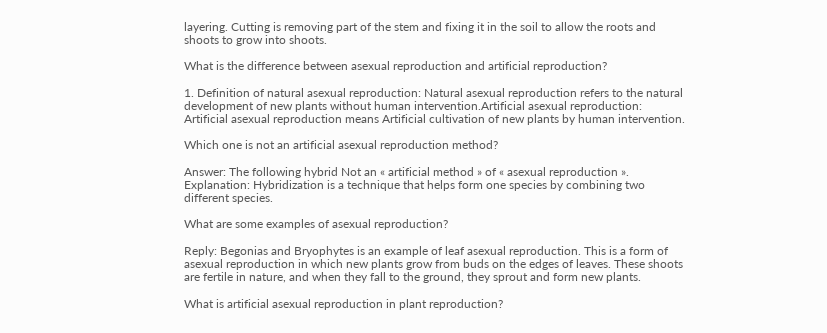layering. Cutting is removing part of the stem and fixing it in the soil to allow the roots and shoots to grow into shoots.

What is the difference between asexual reproduction and artificial reproduction?

1. Definition of natural asexual reproduction: Natural asexual reproduction refers to the natural development of new plants without human intervention.Artificial asexual reproduction: Artificial asexual reproduction means Artificial cultivation of new plants by human intervention.

Which one is not an artificial asexual reproduction method?

Answer: The following hybrid Not an « artificial method » of « asexual reproduction ». Explanation: Hybridization is a technique that helps form one species by combining two different species.

What are some examples of asexual reproduction?

Reply: Begonias and Bryophytes is an example of leaf asexual reproduction. This is a form of asexual reproduction in which new plants grow from buds on the edges of leaves. These shoots are fertile in nature, and when they fall to the ground, they sprout and form new plants.

What is artificial asexual reproduction in plant reproduction?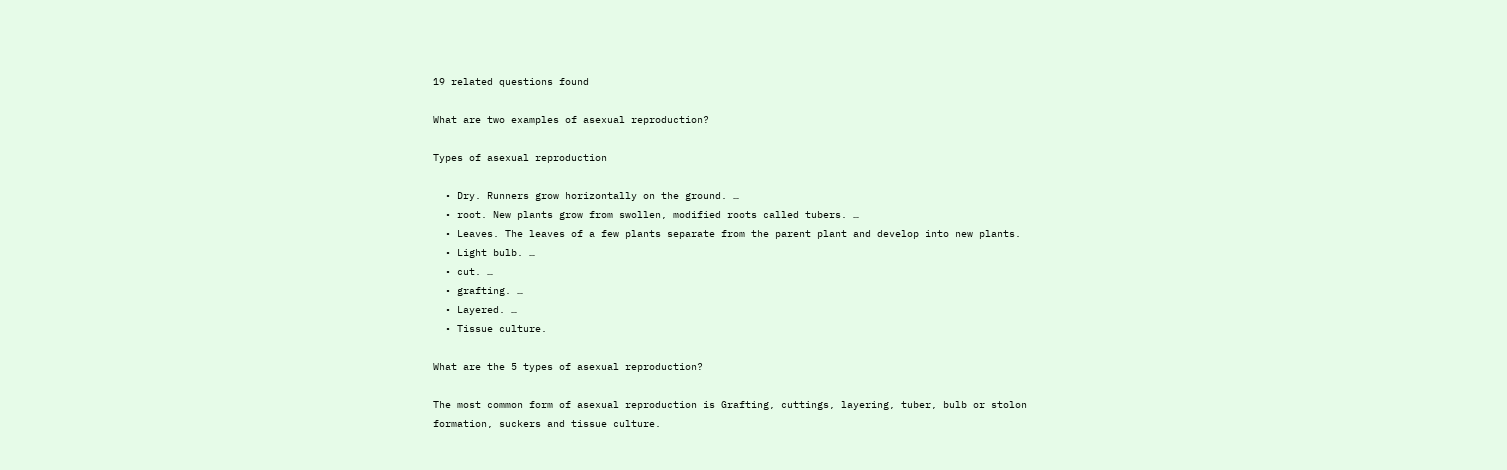19 related questions found

What are two examples of asexual reproduction?

Types of asexual reproduction

  • Dry. Runners grow horizontally on the ground. …
  • root. New plants grow from swollen, modified roots called tubers. …
  • Leaves. The leaves of a few plants separate from the parent plant and develop into new plants.
  • Light bulb. …
  • cut. …
  • grafting. …
  • Layered. …
  • Tissue culture.

What are the 5 types of asexual reproduction?

The most common form of asexual reproduction is Grafting, cuttings, layering, tuber, bulb or stolon formation, suckers and tissue culture.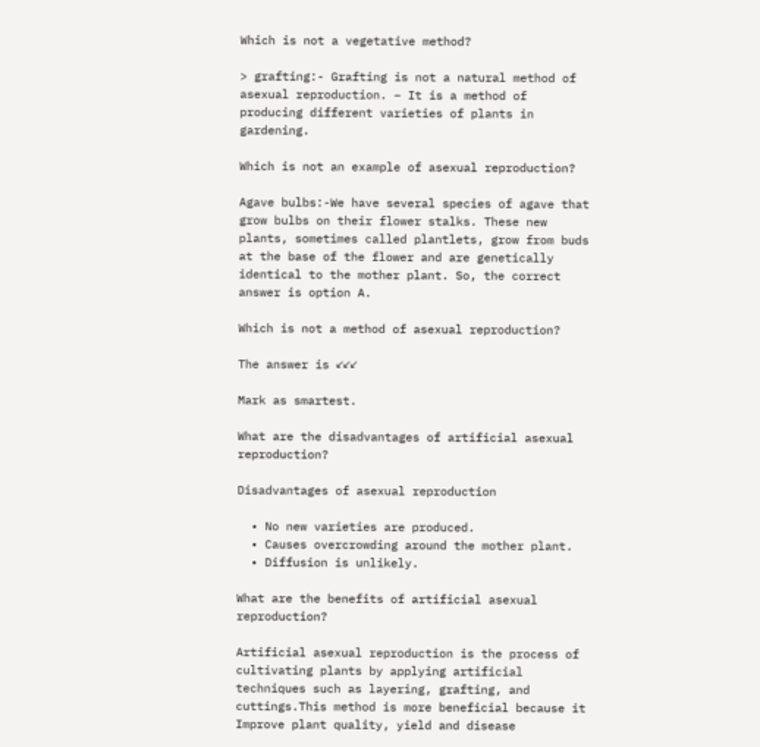Which is not a vegetative method?

> grafting:- Grafting is not a natural method of asexual reproduction. – It is a method of producing different varieties of plants in gardening.

Which is not an example of asexual reproduction?

Agave bulbs:-We have several species of agave that grow bulbs on their flower stalks. These new plants, sometimes called plantlets, grow from buds at the base of the flower and are genetically identical to the mother plant. So, the correct answer is option A.

Which is not a method of asexual reproduction?

The answer is ↙↙↙

Mark as smartest.

What are the disadvantages of artificial asexual reproduction?

Disadvantages of asexual reproduction

  • No new varieties are produced.
  • Causes overcrowding around the mother plant.
  • Diffusion is unlikely.

What are the benefits of artificial asexual reproduction?

Artificial asexual reproduction is the process of cultivating plants by applying artificial techniques such as layering, grafting, and cuttings.This method is more beneficial because it Improve plant quality, yield and disease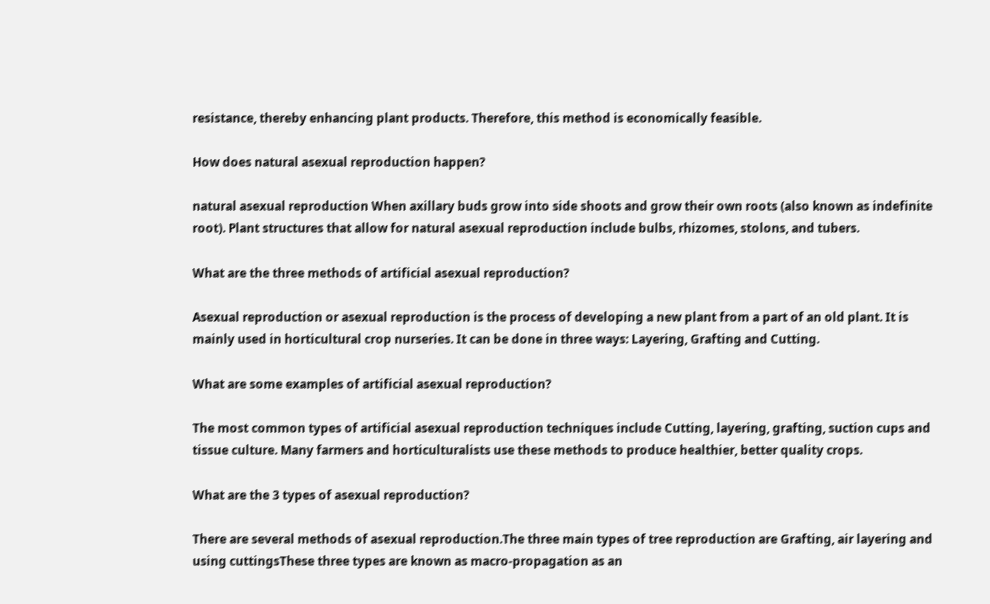resistance, thereby enhancing plant products. Therefore, this method is economically feasible.

How does natural asexual reproduction happen?

natural asexual reproduction When axillary buds grow into side shoots and grow their own roots (also known as indefinite root). Plant structures that allow for natural asexual reproduction include bulbs, rhizomes, stolons, and tubers.

What are the three methods of artificial asexual reproduction?

Asexual reproduction or asexual reproduction is the process of developing a new plant from a part of an old plant. It is mainly used in horticultural crop nurseries. It can be done in three ways: Layering, Grafting and Cutting.

What are some examples of artificial asexual reproduction?

The most common types of artificial asexual reproduction techniques include Cutting, layering, grafting, suction cups and tissue culture. Many farmers and horticulturalists use these methods to produce healthier, better quality crops.

What are the 3 types of asexual reproduction?

There are several methods of asexual reproduction.The three main types of tree reproduction are Grafting, air layering and using cuttingsThese three types are known as macro-propagation as an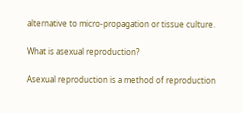alternative to micro-propagation or tissue culture.

What is asexual reproduction?

Asexual reproduction is a method of reproduction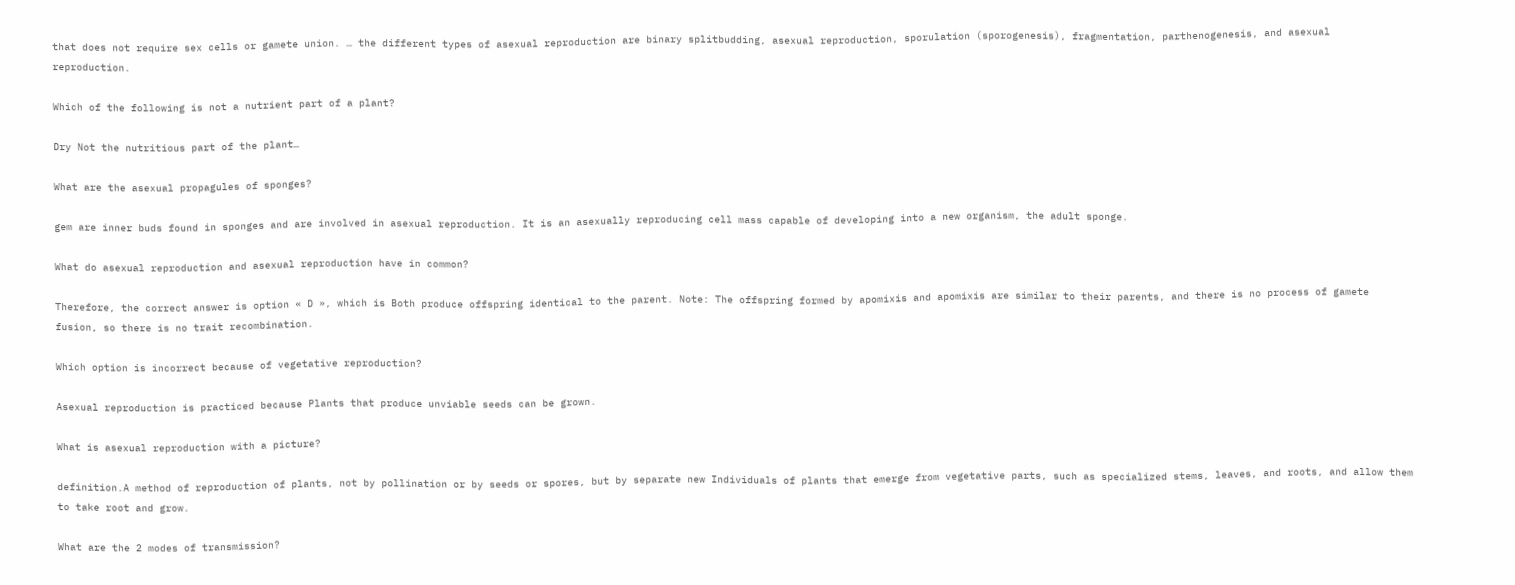that does not require sex cells or gamete union. … the different types of asexual reproduction are binary splitbudding, asexual reproduction, sporulation (sporogenesis), fragmentation, parthenogenesis, and asexual reproduction.

Which of the following is not a nutrient part of a plant?

Dry Not the nutritious part of the plant…

What are the asexual propagules of sponges?

gem are inner buds found in sponges and are involved in asexual reproduction. It is an asexually reproducing cell mass capable of developing into a new organism, the adult sponge.

What do asexual reproduction and asexual reproduction have in common?

Therefore, the correct answer is option « D », which is Both produce offspring identical to the parent. Note: The offspring formed by apomixis and apomixis are similar to their parents, and there is no process of gamete fusion, so there is no trait recombination.

Which option is incorrect because of vegetative reproduction?

Asexual reproduction is practiced because Plants that produce unviable seeds can be grown.

What is asexual reproduction with a picture?

definition.A method of reproduction of plants, not by pollination or by seeds or spores, but by separate new Individuals of plants that emerge from vegetative parts, such as specialized stems, leaves, and roots, and allow them to take root and grow.

What are the 2 modes of transmission?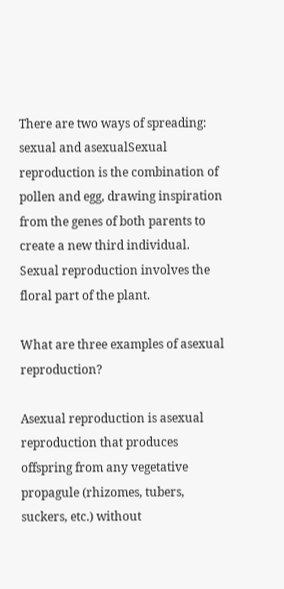There are two ways of spreading: sexual and asexualSexual reproduction is the combination of pollen and egg, drawing inspiration from the genes of both parents to create a new third individual. Sexual reproduction involves the floral part of the plant.

What are three examples of asexual reproduction?

Asexual reproduction is asexual reproduction that produces offspring from any vegetative propagule (rhizomes, tubers, suckers, etc.) without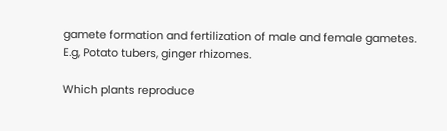gamete formation and fertilization of male and female gametes. E.g, Potato tubers, ginger rhizomes.

Which plants reproduce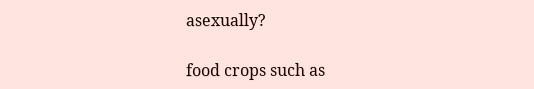asexually?

food crops such as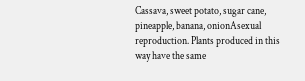Cassava, sweet potato, sugar cane, pineapple, banana, onionAsexual reproduction. Plants produced in this way have the same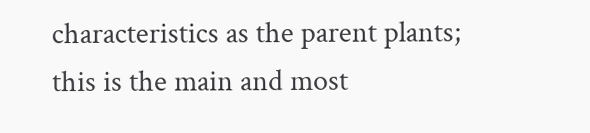characteristics as the parent plants; this is the main and most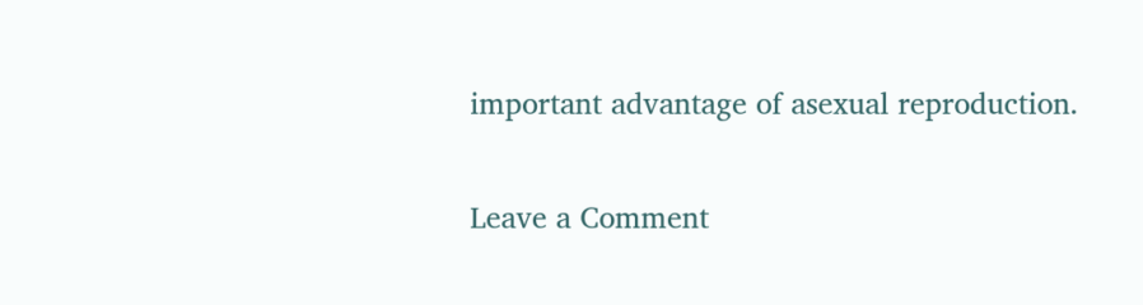important advantage of asexual reproduction.

Leave a Comment